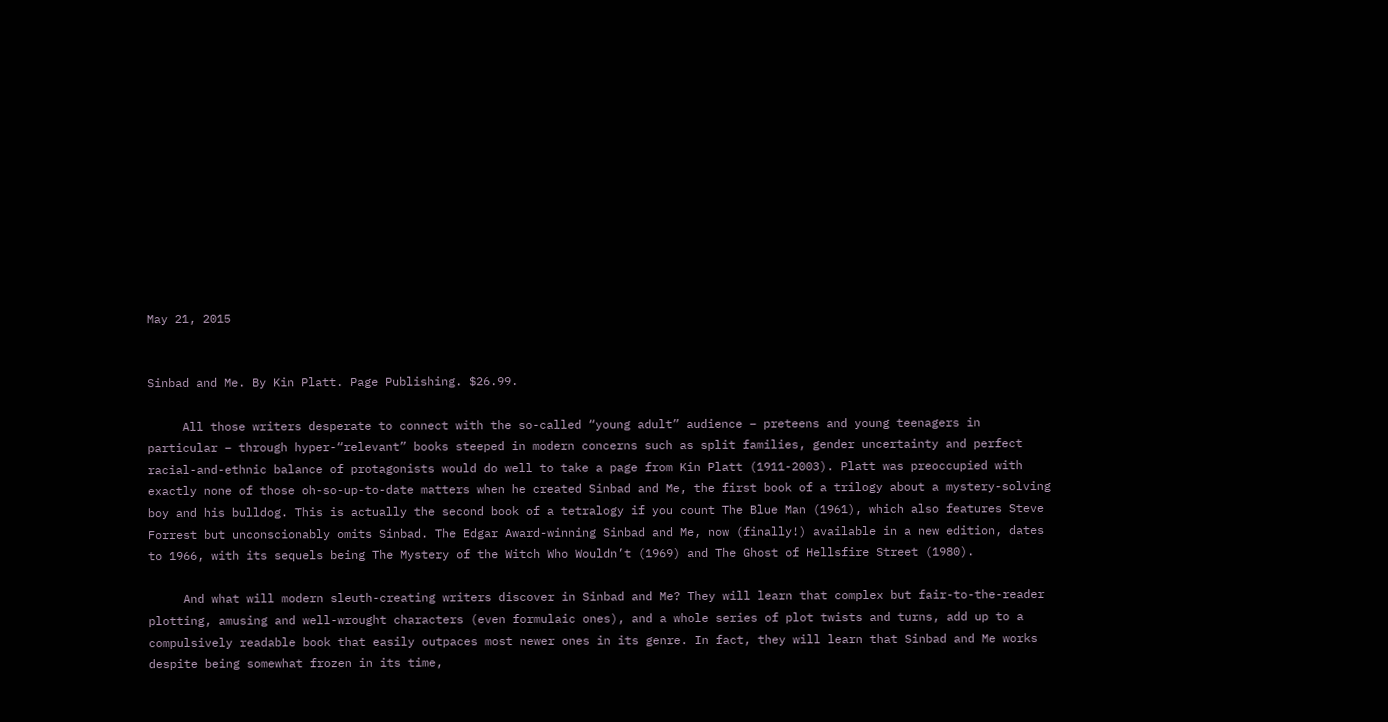May 21, 2015


Sinbad and Me. By Kin Platt. Page Publishing. $26.99.

     All those writers desperate to connect with the so-called “young adult” audience – preteens and young teenagers in particular – through hyper-“relevant” books steeped in modern concerns such as split families, gender uncertainty and perfect racial-and-ethnic balance of protagonists would do well to take a page from Kin Platt (1911-2003). Platt was preoccupied with exactly none of those oh-so-up-to-date matters when he created Sinbad and Me, the first book of a trilogy about a mystery-solving boy and his bulldog. This is actually the second book of a tetralogy if you count The Blue Man (1961), which also features Steve Forrest but unconscionably omits Sinbad. The Edgar Award-winning Sinbad and Me, now (finally!) available in a new edition, dates to 1966, with its sequels being The Mystery of the Witch Who Wouldn’t (1969) and The Ghost of Hellsfire Street (1980).

     And what will modern sleuth-creating writers discover in Sinbad and Me? They will learn that complex but fair-to-the-reader plotting, amusing and well-wrought characters (even formulaic ones), and a whole series of plot twists and turns, add up to a compulsively readable book that easily outpaces most newer ones in its genre. In fact, they will learn that Sinbad and Me works despite being somewhat frozen in its time,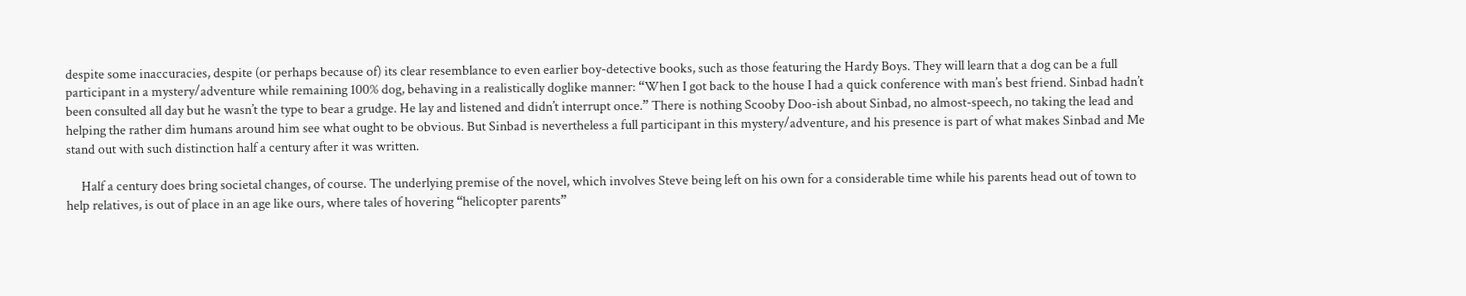despite some inaccuracies, despite (or perhaps because of) its clear resemblance to even earlier boy-detective books, such as those featuring the Hardy Boys. They will learn that a dog can be a full participant in a mystery/adventure while remaining 100% dog, behaving in a realistically doglike manner: “When I got back to the house I had a quick conference with man’s best friend. Sinbad hadn’t been consulted all day but he wasn’t the type to bear a grudge. He lay and listened and didn’t interrupt once.” There is nothing Scooby Doo-ish about Sinbad, no almost-speech, no taking the lead and helping the rather dim humans around him see what ought to be obvious. But Sinbad is nevertheless a full participant in this mystery/adventure, and his presence is part of what makes Sinbad and Me stand out with such distinction half a century after it was written.

     Half a century does bring societal changes, of course. The underlying premise of the novel, which involves Steve being left on his own for a considerable time while his parents head out of town to help relatives, is out of place in an age like ours, where tales of hovering “helicopter parents”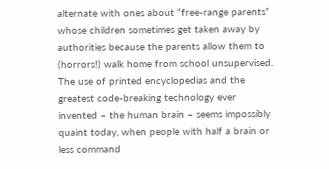alternate with ones about “free-range parents” whose children sometimes get taken away by authorities because the parents allow them to (horrors!) walk home from school unsupervised. The use of printed encyclopedias and the greatest code-breaking technology ever invented – the human brain – seems impossibly quaint today, when people with half a brain or less command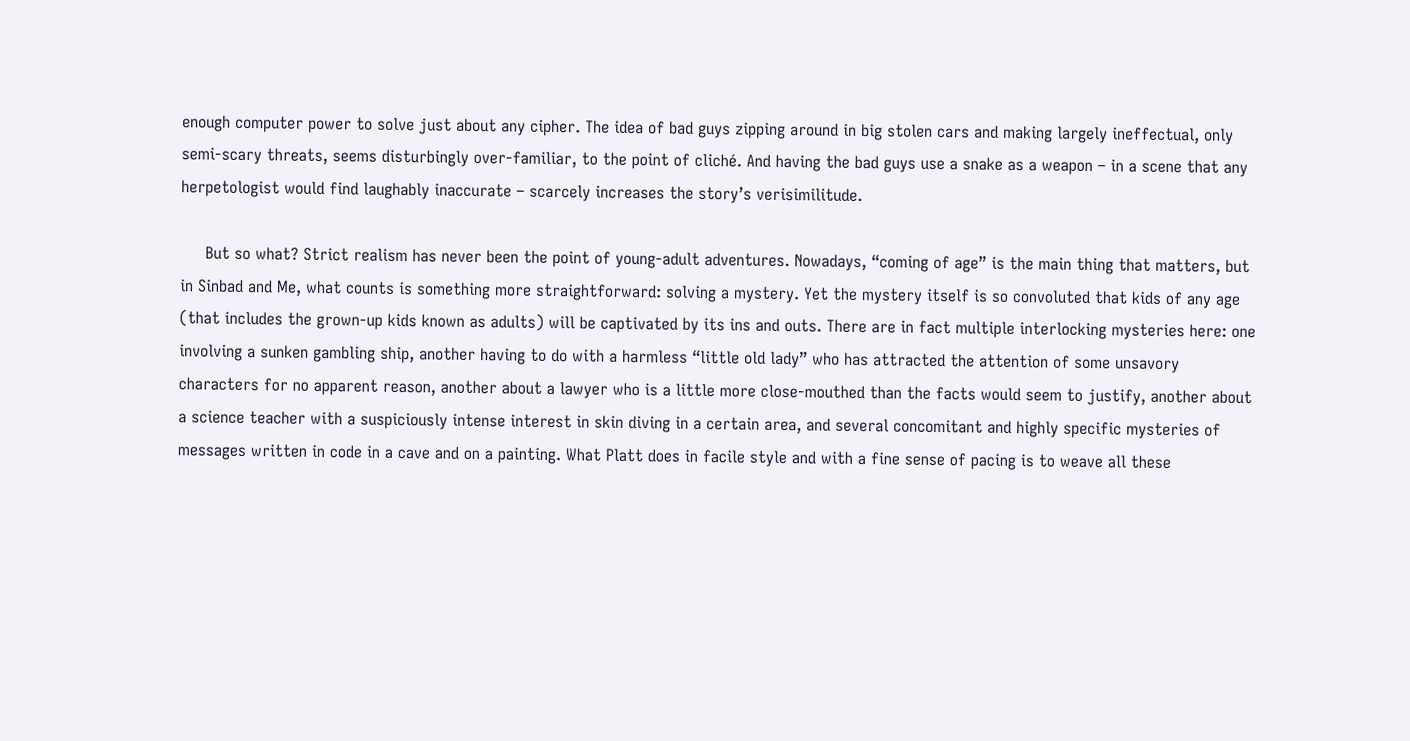enough computer power to solve just about any cipher. The idea of bad guys zipping around in big stolen cars and making largely ineffectual, only semi-scary threats, seems disturbingly over-familiar, to the point of cliché. And having the bad guys use a snake as a weapon – in a scene that any herpetologist would find laughably inaccurate – scarcely increases the story’s verisimilitude.

     But so what? Strict realism has never been the point of young-adult adventures. Nowadays, “coming of age” is the main thing that matters, but in Sinbad and Me, what counts is something more straightforward: solving a mystery. Yet the mystery itself is so convoluted that kids of any age (that includes the grown-up kids known as adults) will be captivated by its ins and outs. There are in fact multiple interlocking mysteries here: one involving a sunken gambling ship, another having to do with a harmless “little old lady” who has attracted the attention of some unsavory characters for no apparent reason, another about a lawyer who is a little more close-mouthed than the facts would seem to justify, another about a science teacher with a suspiciously intense interest in skin diving in a certain area, and several concomitant and highly specific mysteries of messages written in code in a cave and on a painting. What Platt does in facile style and with a fine sense of pacing is to weave all these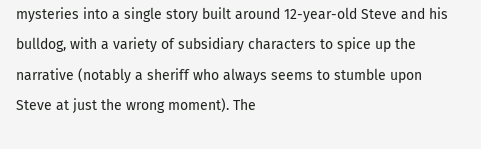mysteries into a single story built around 12-year-old Steve and his bulldog, with a variety of subsidiary characters to spice up the narrative (notably a sheriff who always seems to stumble upon Steve at just the wrong moment). The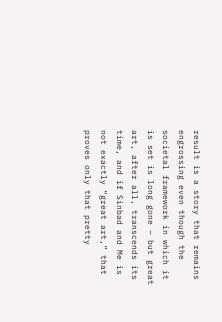result is a story that remains engrossing even though the societal framework in which it is set is long gone – but great art, after all, transcends its time, and if Sinbad and Me is not exactly “great art,” that proves only that pretty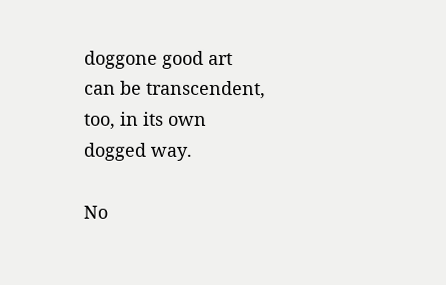doggone good art can be transcendent, too, in its own dogged way.

No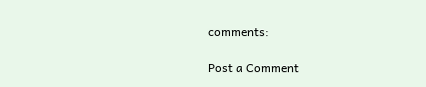comments:

Post a Comment